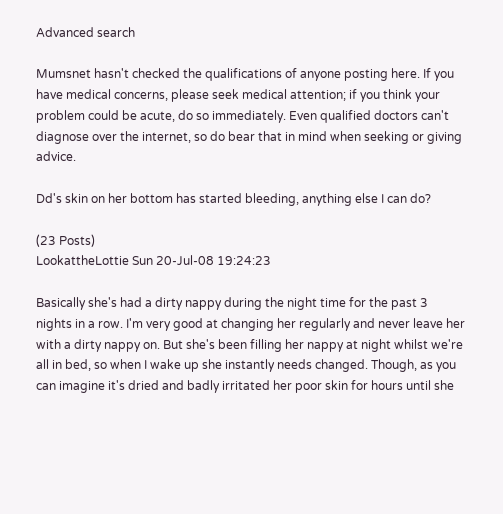Advanced search

Mumsnet hasn't checked the qualifications of anyone posting here. If you have medical concerns, please seek medical attention; if you think your problem could be acute, do so immediately. Even qualified doctors can't diagnose over the internet, so do bear that in mind when seeking or giving advice.

Dd's skin on her bottom has started bleeding, anything else I can do?

(23 Posts)
LookattheLottie Sun 20-Jul-08 19:24:23

Basically she's had a dirty nappy during the night time for the past 3 nights in a row. I'm very good at changing her regularly and never leave her with a dirty nappy on. But she's been filling her nappy at night whilst we're all in bed, so when I wake up she instantly needs changed. Though, as you can imagine it's dried and badly irritated her poor skin for hours until she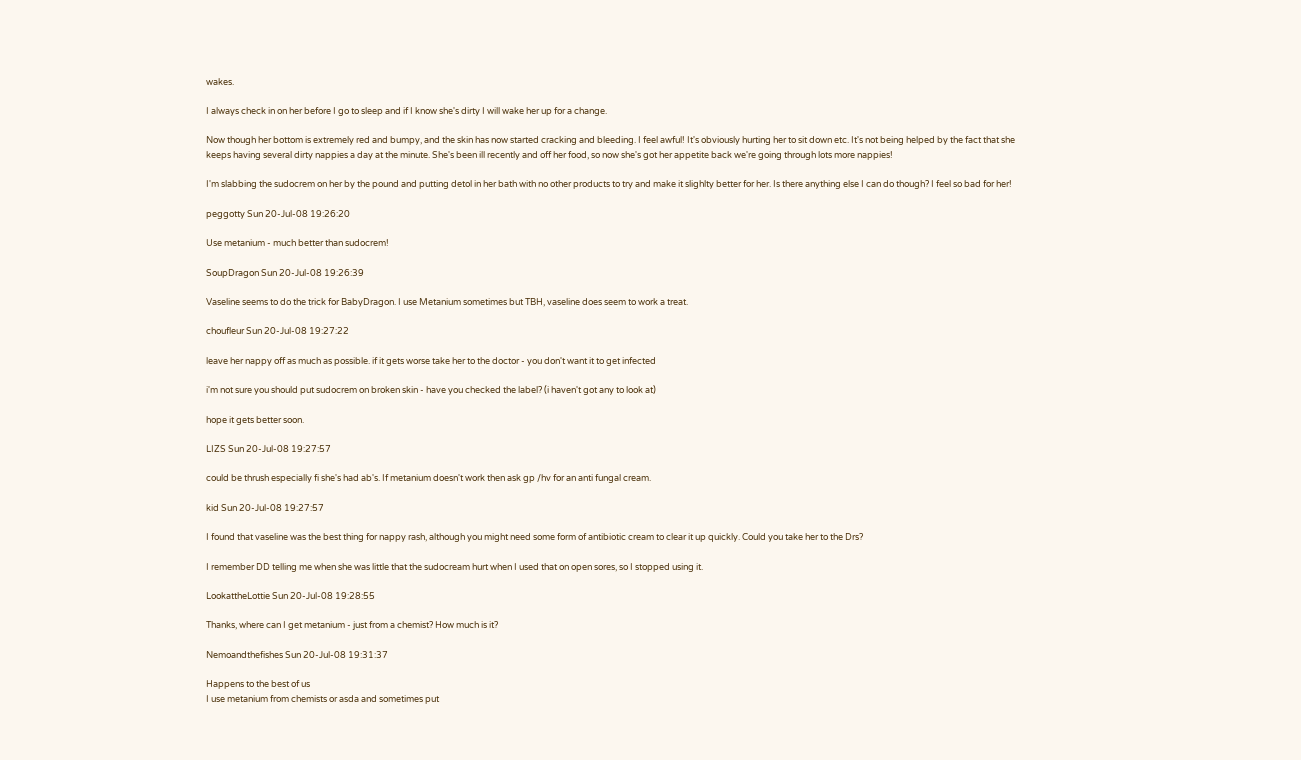wakes.

I always check in on her before I go to sleep and if I know she's dirty I will wake her up for a change.

Now though her bottom is extremely red and bumpy, and the skin has now started cracking and bleeding. I feel awful! It's obviously hurting her to sit down etc. It's not being helped by the fact that she keeps having several dirty nappies a day at the minute. She's been ill recently and off her food, so now she's got her appetite back we're going through lots more nappies!

I'm slabbing the sudocrem on her by the pound and putting detol in her bath with no other products to try and make it slighlty better for her. Is there anything else I can do though? I feel so bad for her!

peggotty Sun 20-Jul-08 19:26:20

Use metanium - much better than sudocrem!

SoupDragon Sun 20-Jul-08 19:26:39

Vaseline seems to do the trick for BabyDragon. I use Metanium sometimes but TBH, vaseline does seem to work a treat.

choufleur Sun 20-Jul-08 19:27:22

leave her nappy off as much as possible. if it gets worse take her to the doctor - you don't want it to get infected

i'm not sure you should put sudocrem on broken skin - have you checked the label? (i haven't got any to look at)

hope it gets better soon.

LIZS Sun 20-Jul-08 19:27:57

could be thrush especially fi she's had ab's. If metanium doesn't work then ask gp /hv for an anti fungal cream.

kid Sun 20-Jul-08 19:27:57

I found that vaseline was the best thing for nappy rash, although you might need some form of antibiotic cream to clear it up quickly. Could you take her to the Drs?

I remember DD telling me when she was little that the sudocream hurt when I used that on open sores, so I stopped using it.

LookattheLottie Sun 20-Jul-08 19:28:55

Thanks, where can I get metanium - just from a chemist? How much is it?

Nemoandthefishes Sun 20-Jul-08 19:31:37

Happens to the best of us
I use metanium from chemists or asda and sometimes put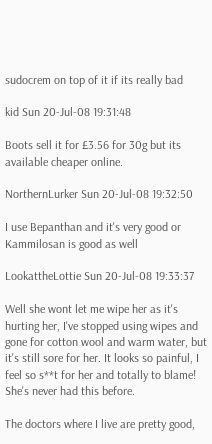sudocrem on top of it if its really bad

kid Sun 20-Jul-08 19:31:48

Boots sell it for £3.56 for 30g but its available cheaper online.

NorthernLurker Sun 20-Jul-08 19:32:50

I use Bepanthan and it's very good or Kammilosan is good as well

LookattheLottie Sun 20-Jul-08 19:33:37

Well she wont let me wipe her as it's hurting her, I've stopped using wipes and gone for cotton wool and warm water, but it's still sore for her. It looks so painful, I feel so s**t for her and totally to blame! She's never had this before.

The doctors where I live are pretty good,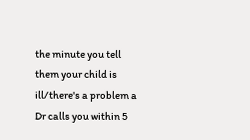the minute you tell them your child is ill/there's a problem a Dr calls you within 5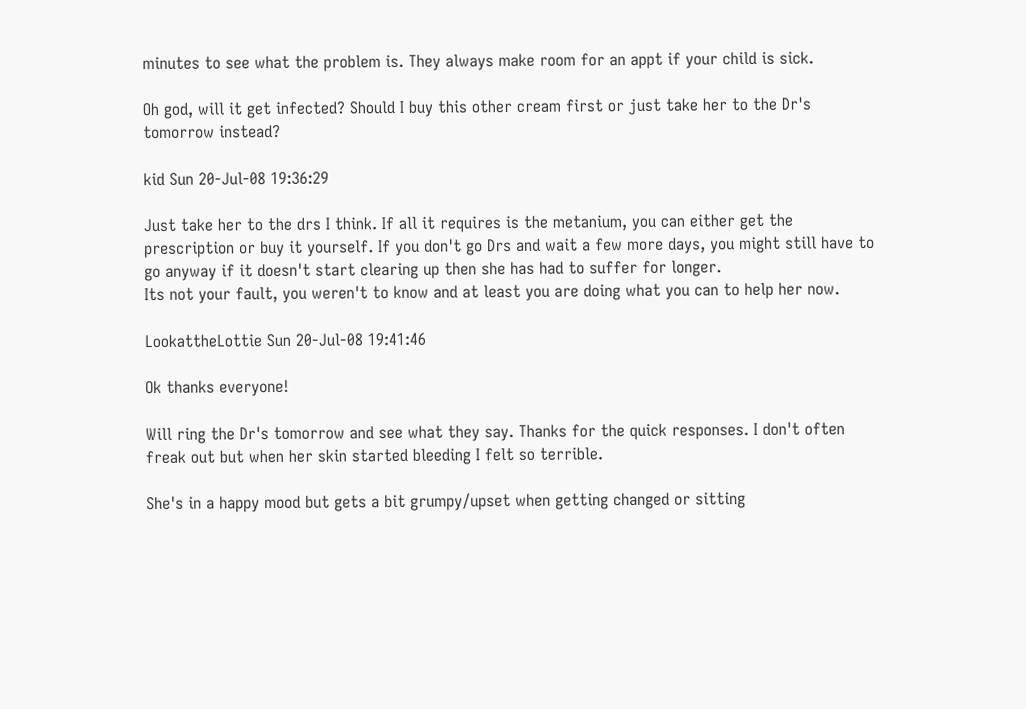minutes to see what the problem is. They always make room for an appt if your child is sick.

Oh god, will it get infected? Should I buy this other cream first or just take her to the Dr's tomorrow instead?

kid Sun 20-Jul-08 19:36:29

Just take her to the drs I think. If all it requires is the metanium, you can either get the prescription or buy it yourself. If you don't go Drs and wait a few more days, you might still have to go anyway if it doesn't start clearing up then she has had to suffer for longer.
Its not your fault, you weren't to know and at least you are doing what you can to help her now.

LookattheLottie Sun 20-Jul-08 19:41:46

Ok thanks everyone!

Will ring the Dr's tomorrow and see what they say. Thanks for the quick responses. I don't often freak out but when her skin started bleeding I felt so terrible.

She's in a happy mood but gets a bit grumpy/upset when getting changed or sitting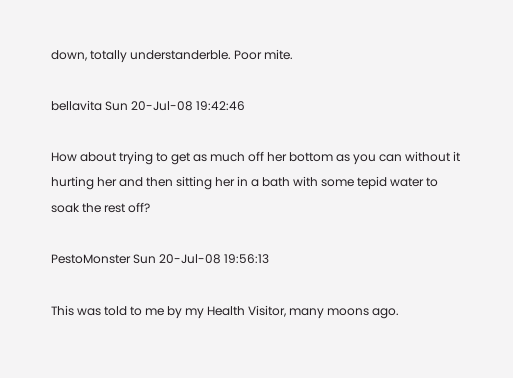down, totally understanderble. Poor mite.

bellavita Sun 20-Jul-08 19:42:46

How about trying to get as much off her bottom as you can without it hurting her and then sitting her in a bath with some tepid water to soak the rest off?

PestoMonster Sun 20-Jul-08 19:56:13

This was told to me by my Health Visitor, many moons ago.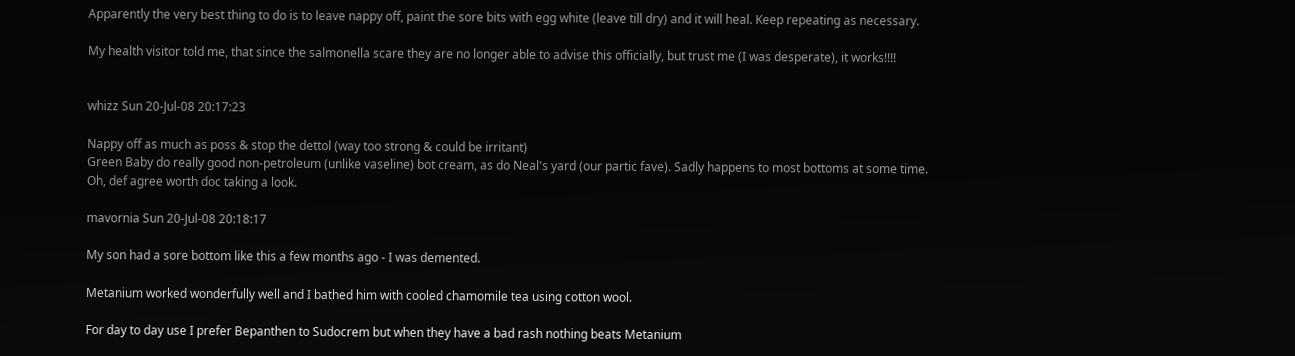Apparently the very best thing to do is to leave nappy off, paint the sore bits with egg white (leave till dry) and it will heal. Keep repeating as necessary.

My health visitor told me, that since the salmonella scare they are no longer able to advise this officially, but trust me (I was desperate), it works!!!!


whizz Sun 20-Jul-08 20:17:23

Nappy off as much as poss & stop the dettol (way too strong & could be irritant)
Green Baby do really good non-petroleum (unlike vaseline) bot cream, as do Neal's yard (our partic fave). Sadly happens to most bottoms at some time.
Oh, def agree worth doc taking a look.

mavornia Sun 20-Jul-08 20:18:17

My son had a sore bottom like this a few months ago - I was demented.

Metanium worked wonderfully well and I bathed him with cooled chamomile tea using cotton wool.

For day to day use I prefer Bepanthen to Sudocrem but when they have a bad rash nothing beats Metanium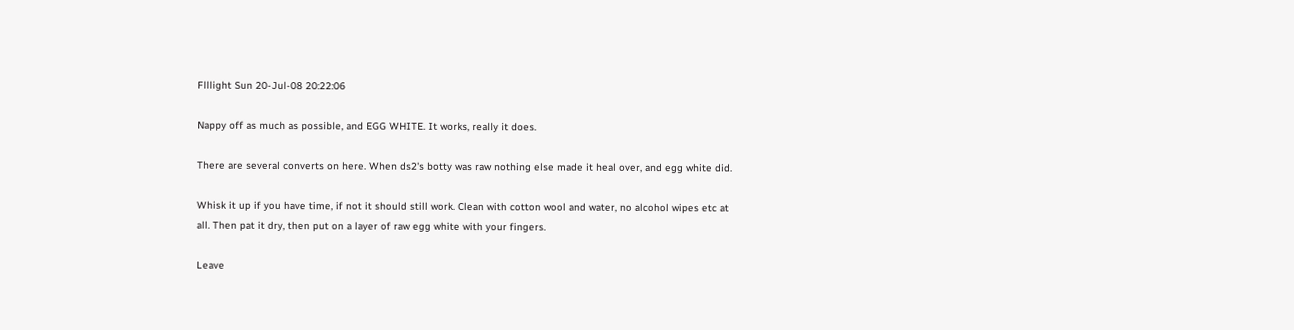Flllight Sun 20-Jul-08 20:22:06

Nappy off as much as possible, and EGG WHITE. It works, really it does.

There are several converts on here. When ds2's botty was raw nothing else made it heal over, and egg white did.

Whisk it up if you have time, if not it should still work. Clean with cotton wool and water, no alcohol wipes etc at all. Then pat it dry, then put on a layer of raw egg white with your fingers.

Leave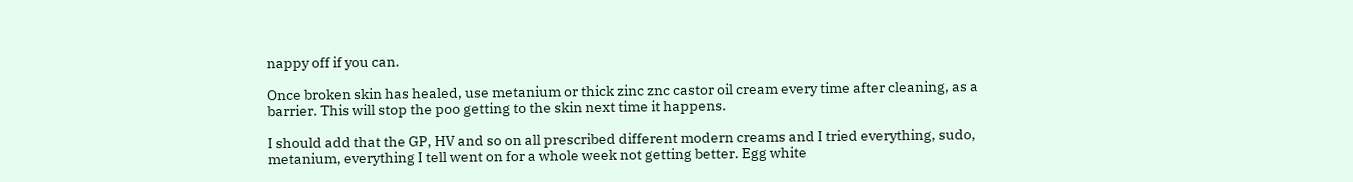nappy off if you can.

Once broken skin has healed, use metanium or thick zinc znc castor oil cream every time after cleaning, as a barrier. This will stop the poo getting to the skin next time it happens.

I should add that the GP, HV and so on all prescribed different modern creams and I tried everything, sudo, metanium, everything I tell went on for a whole week not getting better. Egg white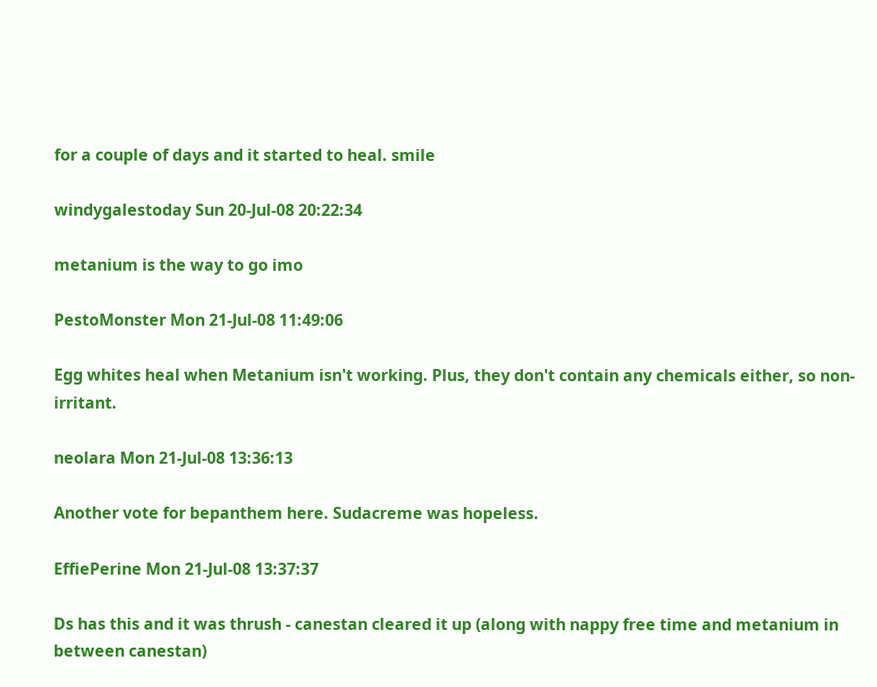for a couple of days and it started to heal. smile

windygalestoday Sun 20-Jul-08 20:22:34

metanium is the way to go imo

PestoMonster Mon 21-Jul-08 11:49:06

Egg whites heal when Metanium isn't working. Plus, they don't contain any chemicals either, so non-irritant.

neolara Mon 21-Jul-08 13:36:13

Another vote for bepanthem here. Sudacreme was hopeless.

EffiePerine Mon 21-Jul-08 13:37:37

Ds has this and it was thrush - canestan cleared it up (along with nappy free time and metanium in between canestan)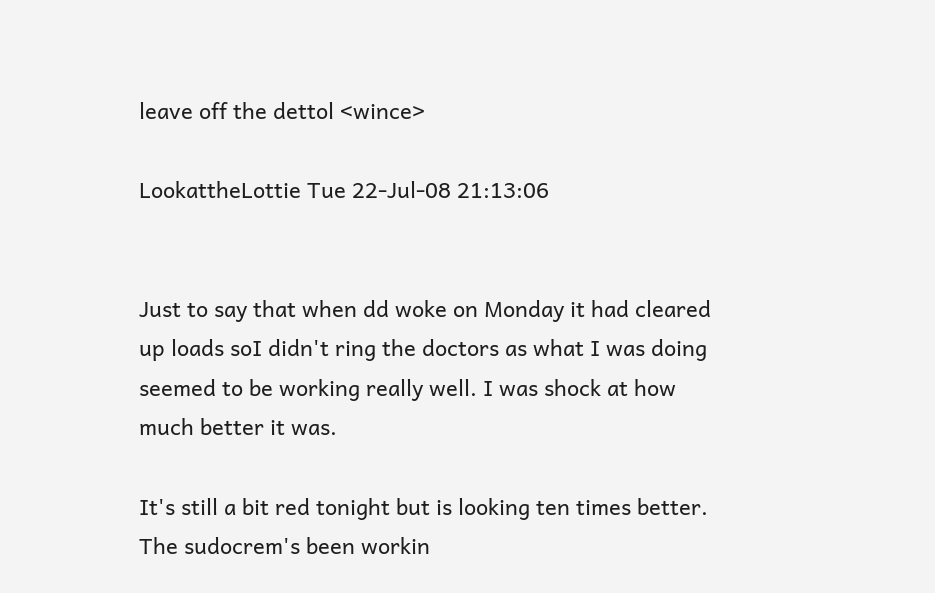leave off the dettol <wince>

LookattheLottie Tue 22-Jul-08 21:13:06


Just to say that when dd woke on Monday it had cleared up loads soI didn't ring the doctors as what I was doing seemed to be working really well. I was shock at how much better it was.

It's still a bit red tonight but is looking ten times better. The sudocrem's been workin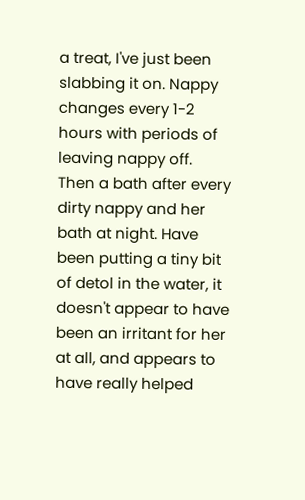a treat, I've just been slabbing it on. Nappy changes every 1-2 hours with periods of leaving nappy off. Then a bath after every dirty nappy and her bath at night. Have been putting a tiny bit of detol in the water, it doesn't appear to have been an irritant for her at all, and appears to have really helped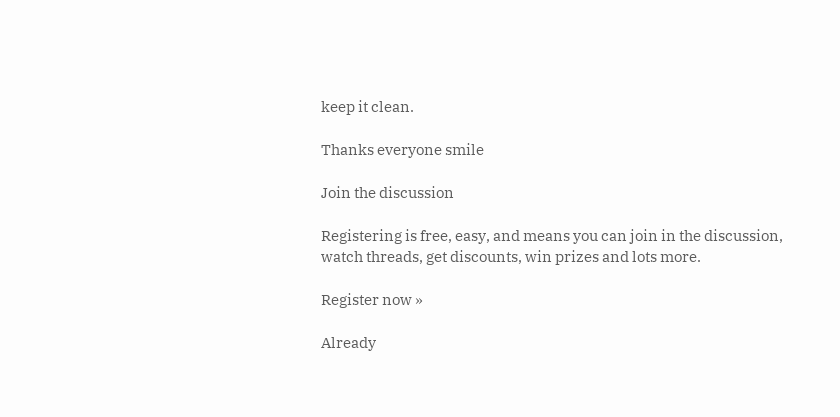keep it clean.

Thanks everyone smile

Join the discussion

Registering is free, easy, and means you can join in the discussion, watch threads, get discounts, win prizes and lots more.

Register now »

Already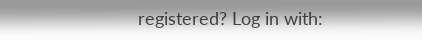registered? Log in with: